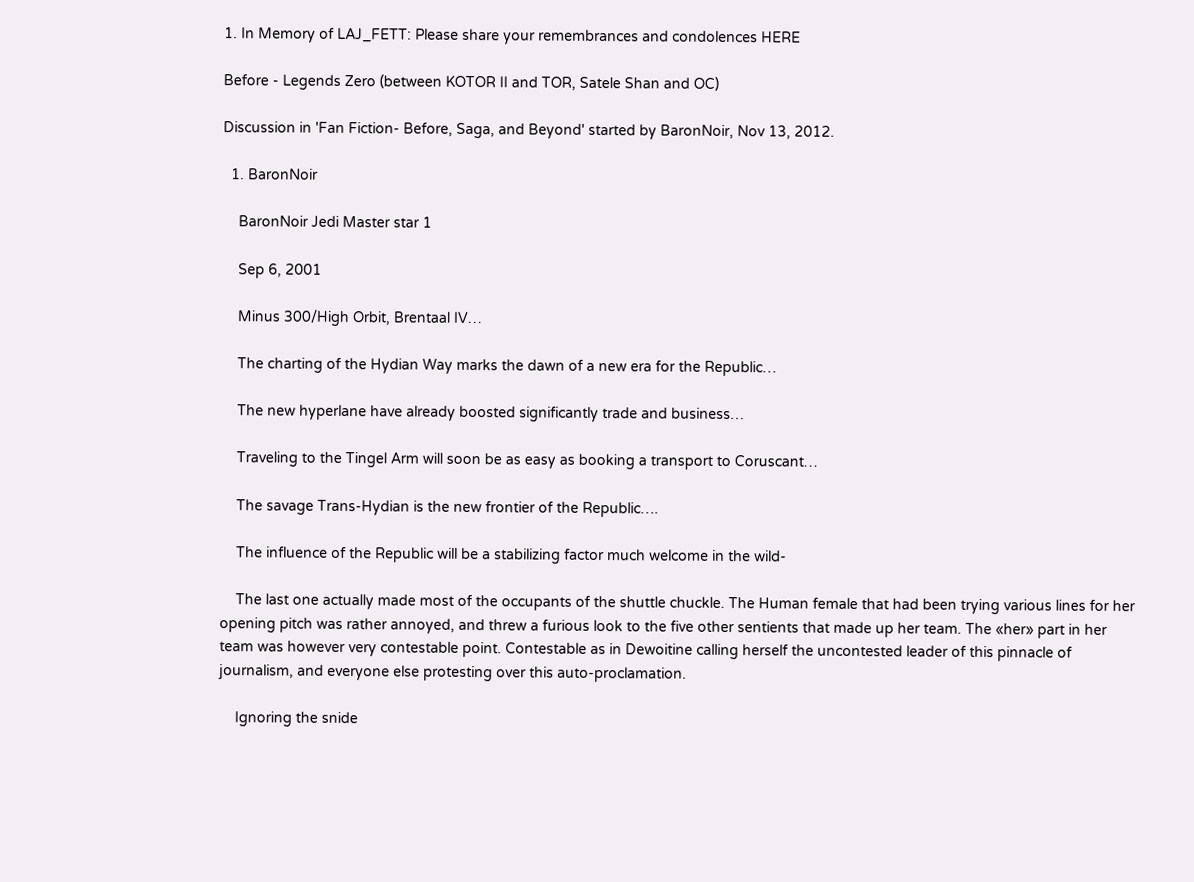1. In Memory of LAJ_FETT: Please share your remembrances and condolences HERE

Before - Legends Zero (between KOTOR II and TOR, Satele Shan and OC)

Discussion in 'Fan Fiction- Before, Saga, and Beyond' started by BaronNoir, Nov 13, 2012.

  1. BaronNoir

    BaronNoir Jedi Master star 1

    Sep 6, 2001

    Minus 300/High Orbit, Brentaal IV…

    The charting of the Hydian Way marks the dawn of a new era for the Republic…

    The new hyperlane have already boosted significantly trade and business…

    Traveling to the Tingel Arm will soon be as easy as booking a transport to Coruscant…

    The savage Trans-Hydian is the new frontier of the Republic….

    The influence of the Republic will be a stabilizing factor much welcome in the wild-

    The last one actually made most of the occupants of the shuttle chuckle. The Human female that had been trying various lines for her opening pitch was rather annoyed, and threw a furious look to the five other sentients that made up her team. The «her» part in her team was however very contestable point. Contestable as in Dewoitine calling herself the uncontested leader of this pinnacle of journalism, and everyone else protesting over this auto-proclamation.

    Ignoring the snide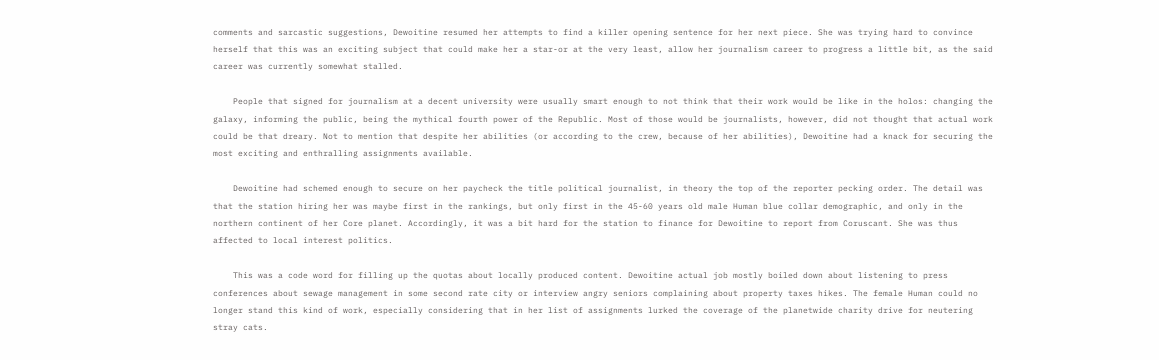comments and sarcastic suggestions, Dewoitine resumed her attempts to find a killer opening sentence for her next piece. She was trying hard to convince herself that this was an exciting subject that could make her a star-or at the very least, allow her journalism career to progress a little bit, as the said career was currently somewhat stalled.

    People that signed for journalism at a decent university were usually smart enough to not think that their work would be like in the holos: changing the galaxy, informing the public, being the mythical fourth power of the Republic. Most of those would be journalists, however, did not thought that actual work could be that dreary. Not to mention that despite her abilities (or according to the crew, because of her abilities), Dewoitine had a knack for securing the most exciting and enthralling assignments available.

    Dewoitine had schemed enough to secure on her paycheck the title political journalist, in theory the top of the reporter pecking order. The detail was that the station hiring her was maybe first in the rankings, but only first in the 45-60 years old male Human blue collar demographic, and only in the northern continent of her Core planet. Accordingly, it was a bit hard for the station to finance for Dewoitine to report from Coruscant. She was thus affected to local interest politics.

    This was a code word for filling up the quotas about locally produced content. Dewoitine actual job mostly boiled down about listening to press conferences about sewage management in some second rate city or interview angry seniors complaining about property taxes hikes. The female Human could no longer stand this kind of work, especially considering that in her list of assignments lurked the coverage of the planetwide charity drive for neutering stray cats.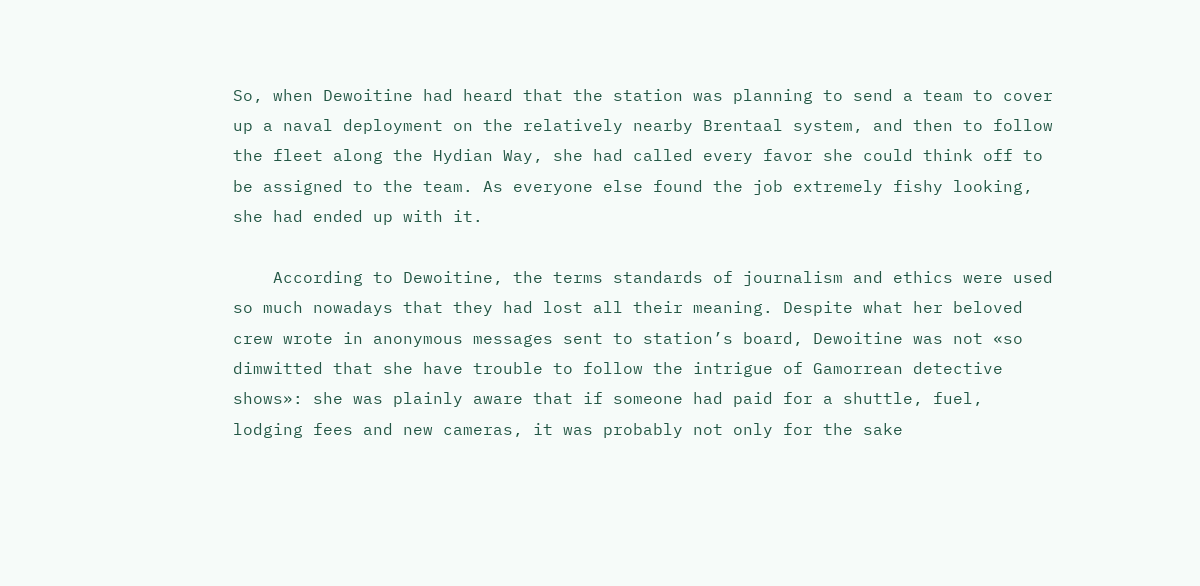So, when Dewoitine had heard that the station was planning to send a team to cover up a naval deployment on the relatively nearby Brentaal system, and then to follow the fleet along the Hydian Way, she had called every favor she could think off to be assigned to the team. As everyone else found the job extremely fishy looking, she had ended up with it.

    According to Dewoitine, the terms standards of journalism and ethics were used so much nowadays that they had lost all their meaning. Despite what her beloved crew wrote in anonymous messages sent to station’s board, Dewoitine was not «so dimwitted that she have trouble to follow the intrigue of Gamorrean detective shows»: she was plainly aware that if someone had paid for a shuttle, fuel, lodging fees and new cameras, it was probably not only for the sake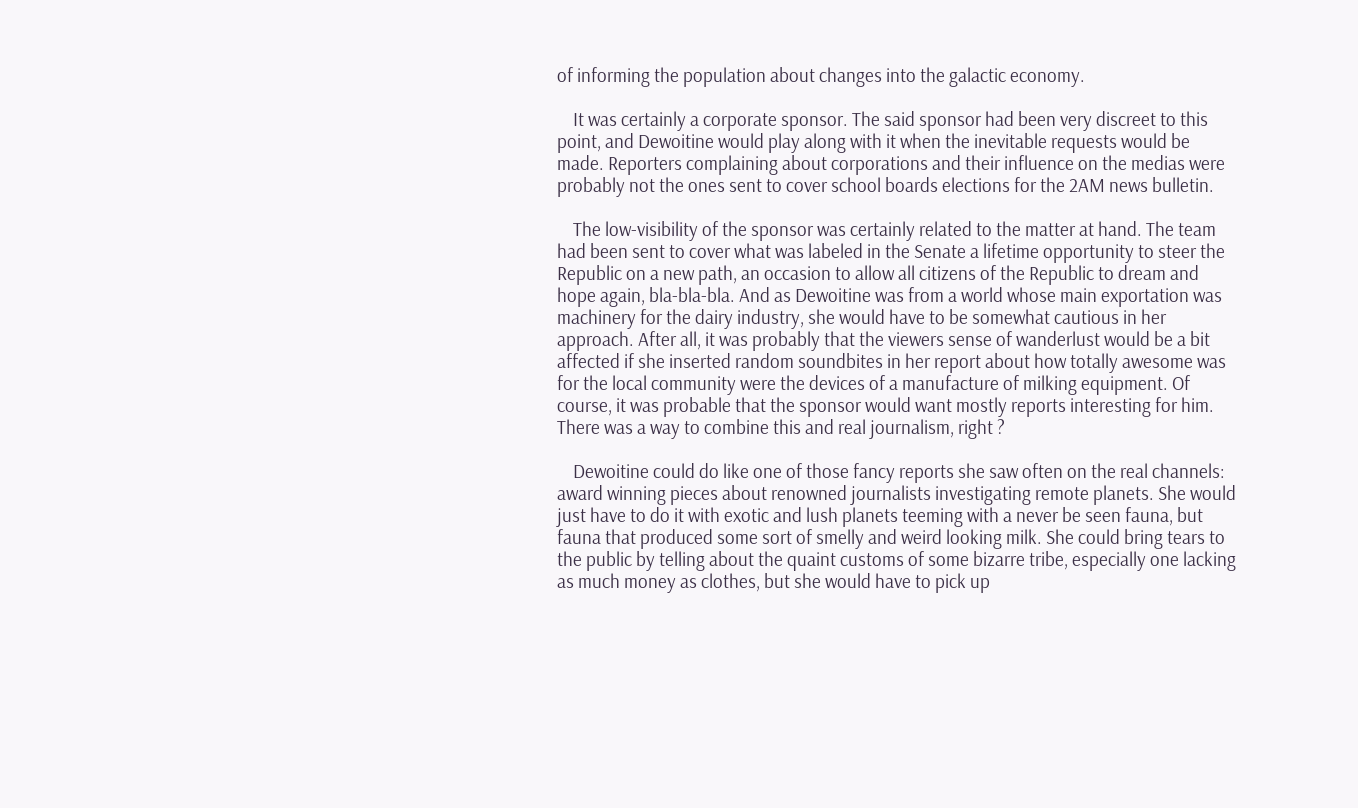of informing the population about changes into the galactic economy.

    It was certainly a corporate sponsor. The said sponsor had been very discreet to this point, and Dewoitine would play along with it when the inevitable requests would be made. Reporters complaining about corporations and their influence on the medias were probably not the ones sent to cover school boards elections for the 2AM news bulletin.

    The low-visibility of the sponsor was certainly related to the matter at hand. The team had been sent to cover what was labeled in the Senate a lifetime opportunity to steer the Republic on a new path, an occasion to allow all citizens of the Republic to dream and hope again, bla-bla-bla. And as Dewoitine was from a world whose main exportation was machinery for the dairy industry, she would have to be somewhat cautious in her approach. After all, it was probably that the viewers sense of wanderlust would be a bit affected if she inserted random soundbites in her report about how totally awesome was for the local community were the devices of a manufacture of milking equipment. Of course, it was probable that the sponsor would want mostly reports interesting for him. There was a way to combine this and real journalism, right ?

    Dewoitine could do like one of those fancy reports she saw often on the real channels: award winning pieces about renowned journalists investigating remote planets. She would just have to do it with exotic and lush planets teeming with a never be seen fauna, but fauna that produced some sort of smelly and weird looking milk. She could bring tears to the public by telling about the quaint customs of some bizarre tribe, especially one lacking as much money as clothes, but she would have to pick up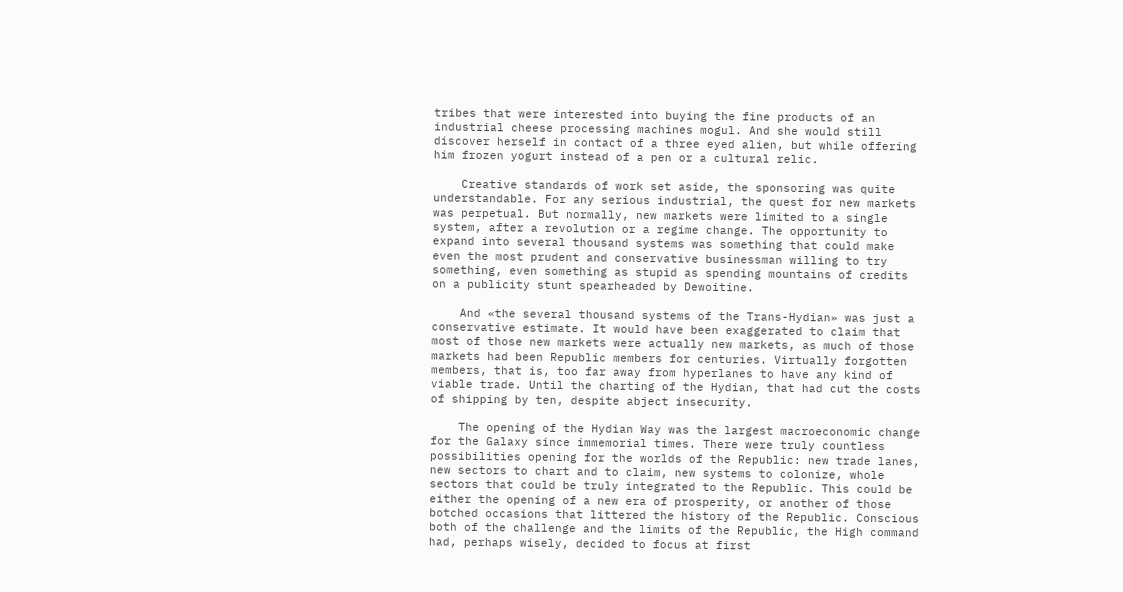tribes that were interested into buying the fine products of an industrial cheese processing machines mogul. And she would still discover herself in contact of a three eyed alien, but while offering him frozen yogurt instead of a pen or a cultural relic.

    Creative standards of work set aside, the sponsoring was quite understandable. For any serious industrial, the quest for new markets was perpetual. But normally, new markets were limited to a single system, after a revolution or a regime change. The opportunity to expand into several thousand systems was something that could make even the most prudent and conservative businessman willing to try something, even something as stupid as spending mountains of credits on a publicity stunt spearheaded by Dewoitine.

    And «the several thousand systems of the Trans-Hydian» was just a conservative estimate. It would have been exaggerated to claim that most of those new markets were actually new markets, as much of those markets had been Republic members for centuries. Virtually forgotten members, that is, too far away from hyperlanes to have any kind of viable trade. Until the charting of the Hydian, that had cut the costs of shipping by ten, despite abject insecurity.

    The opening of the Hydian Way was the largest macroeconomic change for the Galaxy since immemorial times. There were truly countless possibilities opening for the worlds of the Republic: new trade lanes, new sectors to chart and to claim, new systems to colonize, whole sectors that could be truly integrated to the Republic. This could be either the opening of a new era of prosperity, or another of those botched occasions that littered the history of the Republic. Conscious both of the challenge and the limits of the Republic, the High command had, perhaps wisely, decided to focus at first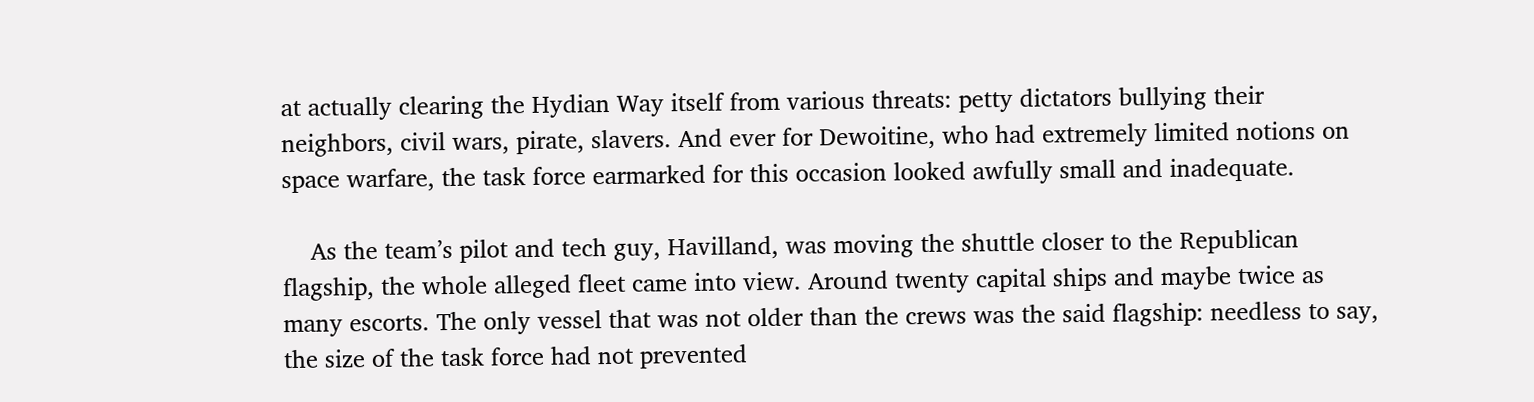at actually clearing the Hydian Way itself from various threats: petty dictators bullying their neighbors, civil wars, pirate, slavers. And ever for Dewoitine, who had extremely limited notions on space warfare, the task force earmarked for this occasion looked awfully small and inadequate.

    As the team’s pilot and tech guy, Havilland, was moving the shuttle closer to the Republican flagship, the whole alleged fleet came into view. Around twenty capital ships and maybe twice as many escorts. The only vessel that was not older than the crews was the said flagship: needless to say, the size of the task force had not prevented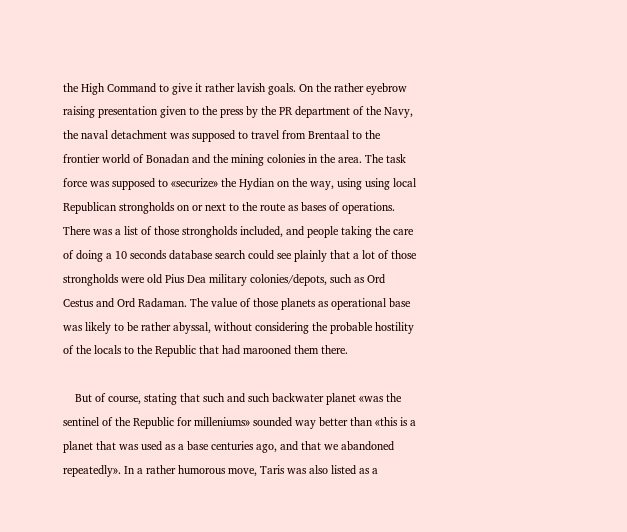the High Command to give it rather lavish goals. On the rather eyebrow raising presentation given to the press by the PR department of the Navy, the naval detachment was supposed to travel from Brentaal to the frontier world of Bonadan and the mining colonies in the area. The task force was supposed to «securize» the Hydian on the way, using using local Republican strongholds on or next to the route as bases of operations. There was a list of those strongholds included, and people taking the care of doing a 10 seconds database search could see plainly that a lot of those strongholds were old Pius Dea military colonies/depots, such as Ord Cestus and Ord Radaman. The value of those planets as operational base was likely to be rather abyssal, without considering the probable hostility of the locals to the Republic that had marooned them there.

    But of course, stating that such and such backwater planet «was the sentinel of the Republic for milleniums» sounded way better than «this is a planet that was used as a base centuries ago, and that we abandoned repeatedly». In a rather humorous move, Taris was also listed as a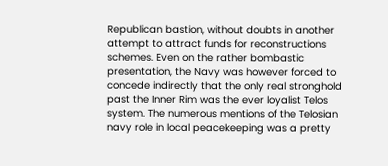Republican bastion, without doubts in another attempt to attract funds for reconstructions schemes. Even on the rather bombastic presentation, the Navy was however forced to concede indirectly that the only real stronghold past the Inner Rim was the ever loyalist Telos system. The numerous mentions of the Telosian navy role in local peacekeeping was a pretty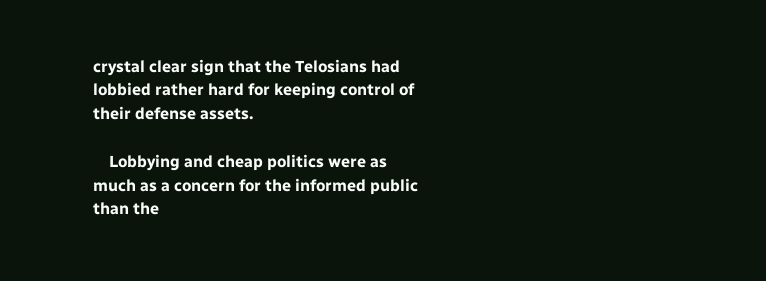crystal clear sign that the Telosians had lobbied rather hard for keeping control of their defense assets.

    Lobbying and cheap politics were as much as a concern for the informed public than the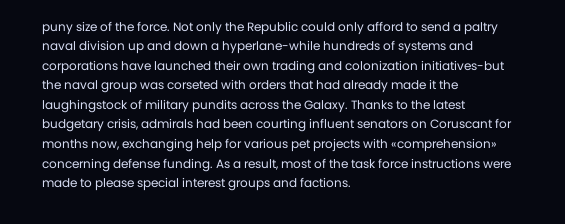puny size of the force. Not only the Republic could only afford to send a paltry naval division up and down a hyperlane-while hundreds of systems and corporations have launched their own trading and colonization initiatives-but the naval group was corseted with orders that had already made it the laughingstock of military pundits across the Galaxy. Thanks to the latest budgetary crisis, admirals had been courting influent senators on Coruscant for months now, exchanging help for various pet projects with «comprehension» concerning defense funding. As a result, most of the task force instructions were made to please special interest groups and factions.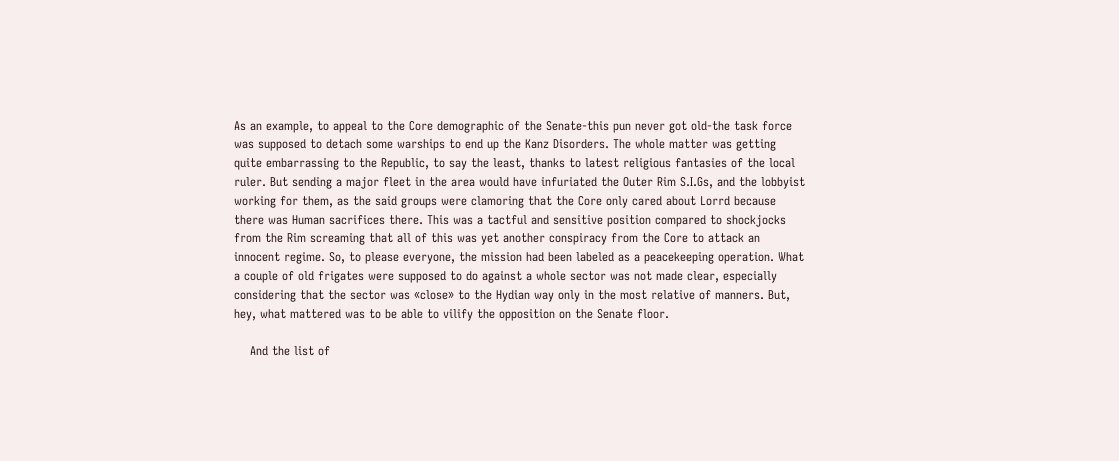As an example, to appeal to the Core demographic of the Senate-this pun never got old-the task force was supposed to detach some warships to end up the Kanz Disorders. The whole matter was getting quite embarrassing to the Republic, to say the least, thanks to latest religious fantasies of the local ruler. But sending a major fleet in the area would have infuriated the Outer Rim S.I.Gs, and the lobbyist working for them, as the said groups were clamoring that the Core only cared about Lorrd because there was Human sacrifices there. This was a tactful and sensitive position compared to shockjocks from the Rim screaming that all of this was yet another conspiracy from the Core to attack an innocent regime. So, to please everyone, the mission had been labeled as a peacekeeping operation. What a couple of old frigates were supposed to do against a whole sector was not made clear, especially considering that the sector was «close» to the Hydian way only in the most relative of manners. But, hey, what mattered was to be able to vilify the opposition on the Senate floor.

    And the list of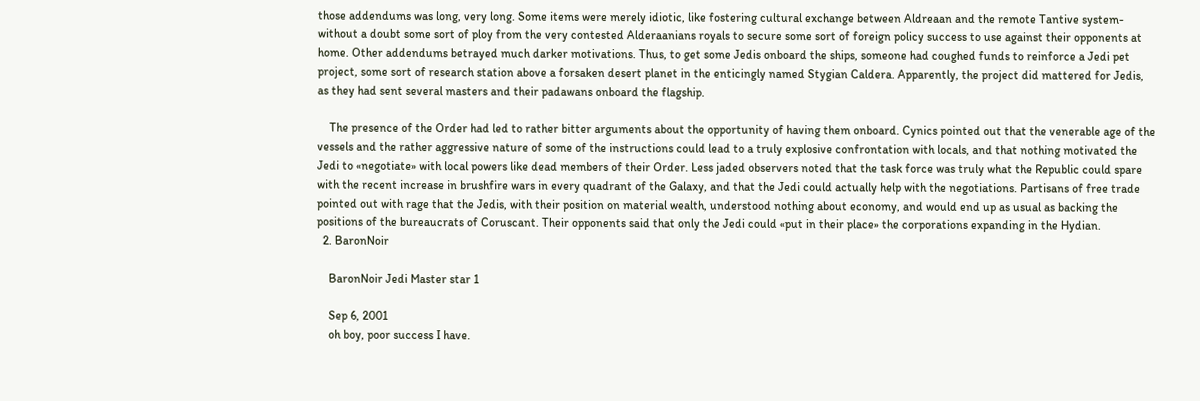those addendums was long, very long. Some items were merely idiotic, like fostering cultural exchange between Aldreaan and the remote Tantive system-without a doubt some sort of ploy from the very contested Alderaanians royals to secure some sort of foreign policy success to use against their opponents at home. Other addendums betrayed much darker motivations. Thus, to get some Jedis onboard the ships, someone had coughed funds to reinforce a Jedi pet project, some sort of research station above a forsaken desert planet in the enticingly named Stygian Caldera. Apparently, the project did mattered for Jedis, as they had sent several masters and their padawans onboard the flagship.

    The presence of the Order had led to rather bitter arguments about the opportunity of having them onboard. Cynics pointed out that the venerable age of the vessels and the rather aggressive nature of some of the instructions could lead to a truly explosive confrontation with locals, and that nothing motivated the Jedi to «negotiate» with local powers like dead members of their Order. Less jaded observers noted that the task force was truly what the Republic could spare with the recent increase in brushfire wars in every quadrant of the Galaxy, and that the Jedi could actually help with the negotiations. Partisans of free trade pointed out with rage that the Jedis, with their position on material wealth, understood nothing about economy, and would end up as usual as backing the positions of the bureaucrats of Coruscant. Their opponents said that only the Jedi could «put in their place» the corporations expanding in the Hydian.
  2. BaronNoir

    BaronNoir Jedi Master star 1

    Sep 6, 2001
    oh boy, poor success I have.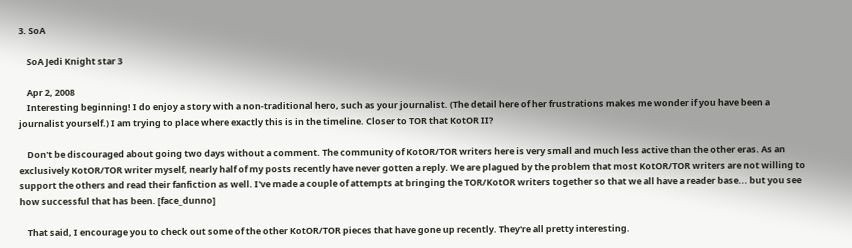3. SoA

    SoA Jedi Knight star 3

    Apr 2, 2008
    Interesting beginning! I do enjoy a story with a non-traditional hero, such as your journalist. (The detail here of her frustrations makes me wonder if you have been a journalist yourself.) I am trying to place where exactly this is in the timeline. Closer to TOR that KotOR II?

    Don't be discouraged about going two days without a comment. The community of KotOR/TOR writers here is very small and much less active than the other eras. As an exclusively KotOR/TOR writer myself, nearly half of my posts recently have never gotten a reply. We are plagued by the problem that most KotOR/TOR writers are not willing to support the others and read their fanfiction as well. I've made a couple of attempts at bringing the TOR/KotOR writers together so that we all have a reader base... but you see how successful that has been. [face_dunno]

    That said, I encourage you to check out some of the other KotOR/TOR pieces that have gone up recently. They're all pretty interesting.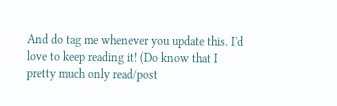And do tag me whenever you update this. I'd love to keep reading it! (Do know that I pretty much only read/post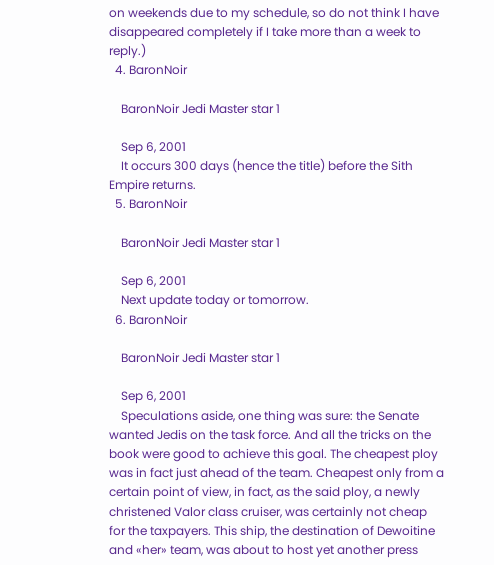on weekends due to my schedule, so do not think I have disappeared completely if I take more than a week to reply.)
  4. BaronNoir

    BaronNoir Jedi Master star 1

    Sep 6, 2001
    It occurs 300 days (hence the title) before the Sith Empire returns.
  5. BaronNoir

    BaronNoir Jedi Master star 1

    Sep 6, 2001
    Next update today or tomorrow.
  6. BaronNoir

    BaronNoir Jedi Master star 1

    Sep 6, 2001
    Speculations aside, one thing was sure: the Senate wanted Jedis on the task force. And all the tricks on the book were good to achieve this goal. The cheapest ploy was in fact just ahead of the team. Cheapest only from a certain point of view, in fact, as the said ploy, a newly christened Valor class cruiser, was certainly not cheap for the taxpayers. This ship, the destination of Dewoitine and «her» team, was about to host yet another press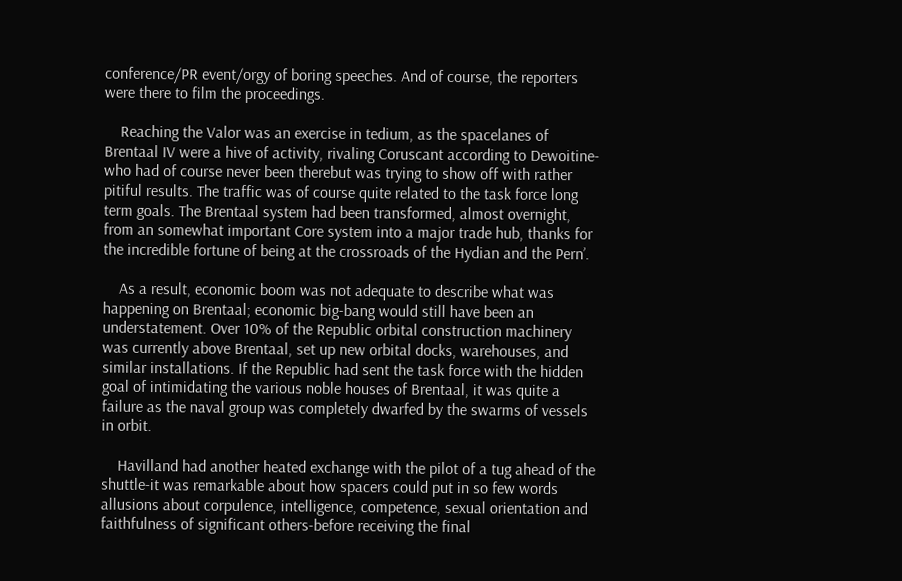conference/PR event/orgy of boring speeches. And of course, the reporters were there to film the proceedings.

    Reaching the Valor was an exercise in tedium, as the spacelanes of Brentaal IV were a hive of activity, rivaling Coruscant according to Dewoitine-who had of course never been therebut was trying to show off with rather pitiful results. The traffic was of course quite related to the task force long term goals. The Brentaal system had been transformed, almost overnight, from an somewhat important Core system into a major trade hub, thanks for the incredible fortune of being at the crossroads of the Hydian and the Pern’.

    As a result, economic boom was not adequate to describe what was happening on Brentaal; economic big-bang would still have been an understatement. Over 10% of the Republic orbital construction machinery was currently above Brentaal, set up new orbital docks, warehouses, and similar installations. If the Republic had sent the task force with the hidden goal of intimidating the various noble houses of Brentaal, it was quite a failure as the naval group was completely dwarfed by the swarms of vessels in orbit.

    Havilland had another heated exchange with the pilot of a tug ahead of the shuttle-it was remarkable about how spacers could put in so few words allusions about corpulence, intelligence, competence, sexual orientation and faithfulness of significant others-before receiving the final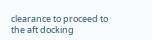clearance to proceed to the aft docking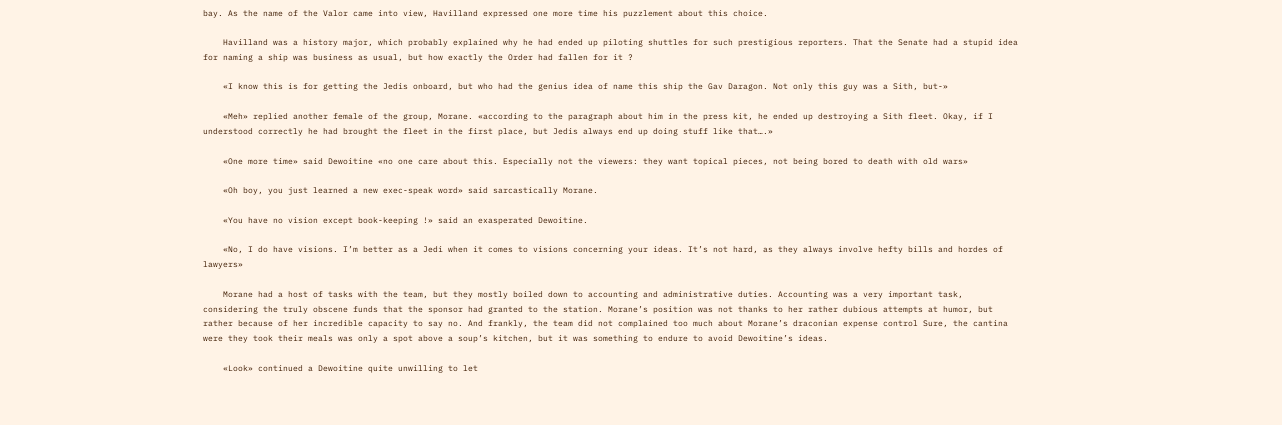bay. As the name of the Valor came into view, Havilland expressed one more time his puzzlement about this choice.

    Havilland was a history major, which probably explained why he had ended up piloting shuttles for such prestigious reporters. That the Senate had a stupid idea for naming a ship was business as usual, but how exactly the Order had fallen for it ?

    «I know this is for getting the Jedis onboard, but who had the genius idea of name this ship the Gav Daragon. Not only this guy was a Sith, but-»

    «Meh» replied another female of the group, Morane. «according to the paragraph about him in the press kit, he ended up destroying a Sith fleet. Okay, if I understood correctly he had brought the fleet in the first place, but Jedis always end up doing stuff like that….»

    «One more time» said Dewoitine «no one care about this. Especially not the viewers: they want topical pieces, not being bored to death with old wars»

    «Oh boy, you just learned a new exec-speak word» said sarcastically Morane.

    «You have no vision except book-keeping !» said an exasperated Dewoitine.

    «No, I do have visions. I’m better as a Jedi when it comes to visions concerning your ideas. It’s not hard, as they always involve hefty bills and hordes of lawyers»

    Morane had a host of tasks with the team, but they mostly boiled down to accounting and administrative duties. Accounting was a very important task, considering the truly obscene funds that the sponsor had granted to the station. Morane’s position was not thanks to her rather dubious attempts at humor, but rather because of her incredible capacity to say no. And frankly, the team did not complained too much about Morane’s draconian expense control Sure, the cantina were they took their meals was only a spot above a soup’s kitchen, but it was something to endure to avoid Dewoitine’s ideas.

    «Look» continued a Dewoitine quite unwilling to let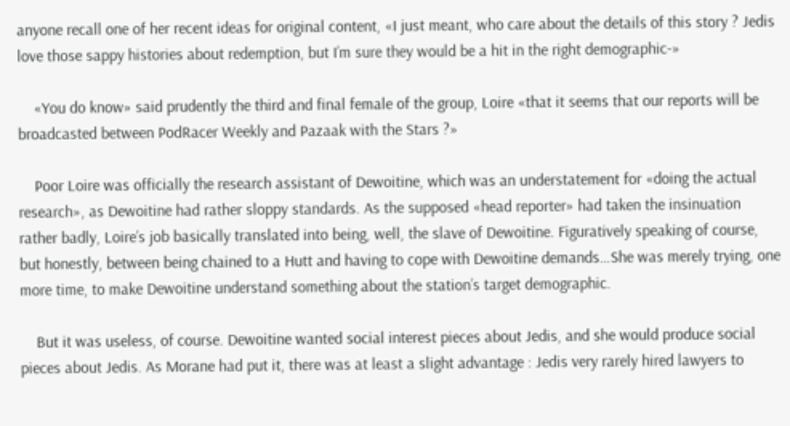anyone recall one of her recent ideas for original content, «I just meant, who care about the details of this story ? Jedis love those sappy histories about redemption, but I’m sure they would be a hit in the right demographic-»

    «You do know» said prudently the third and final female of the group, Loire «that it seems that our reports will be broadcasted between PodRacer Weekly and Pazaak with the Stars ?»

    Poor Loire was officially the research assistant of Dewoitine, which was an understatement for «doing the actual research», as Dewoitine had rather sloppy standards. As the supposed «head reporter» had taken the insinuation rather badly, Loire’s job basically translated into being, well, the slave of Dewoitine. Figuratively speaking of course, but honestly, between being chained to a Hutt and having to cope with Dewoitine demands…She was merely trying, one more time, to make Dewoitine understand something about the station’s target demographic.

    But it was useless, of course. Dewoitine wanted social interest pieces about Jedis, and she would produce social pieces about Jedis. As Morane had put it, there was at least a slight advantage : Jedis very rarely hired lawyers to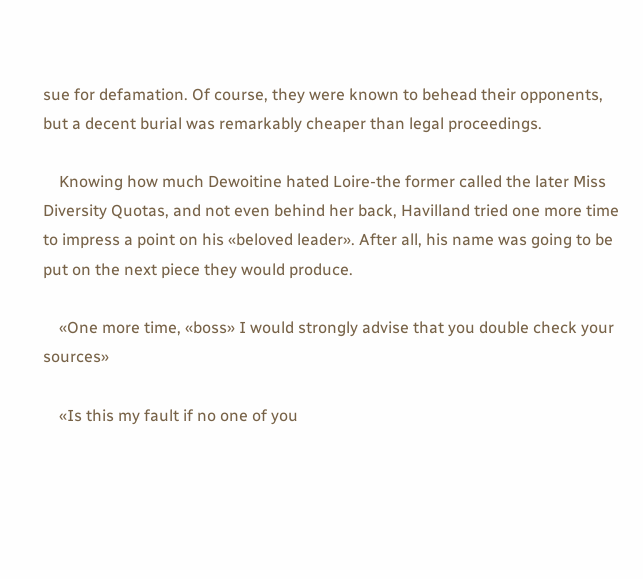sue for defamation. Of course, they were known to behead their opponents, but a decent burial was remarkably cheaper than legal proceedings.

    Knowing how much Dewoitine hated Loire-the former called the later Miss Diversity Quotas, and not even behind her back, Havilland tried one more time to impress a point on his «beloved leader». After all, his name was going to be put on the next piece they would produce.

    «One more time, «boss» I would strongly advise that you double check your sources»

    «Is this my fault if no one of you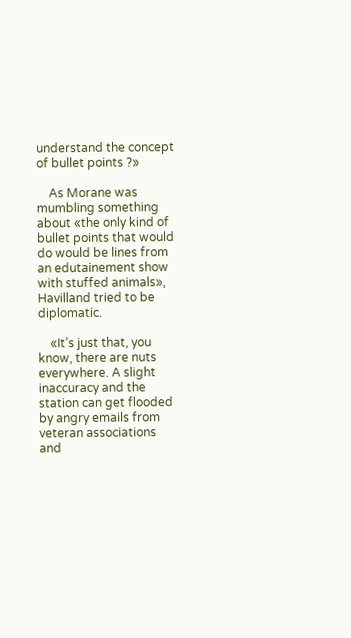understand the concept of bullet points ?»

    As Morane was mumbling something about «the only kind of bullet points that would do would be lines from an edutainement show with stuffed animals», Havilland tried to be diplomatic.

    «It’s just that, you know, there are nuts everywhere. A slight inaccuracy and the station can get flooded by angry emails from veteran associations and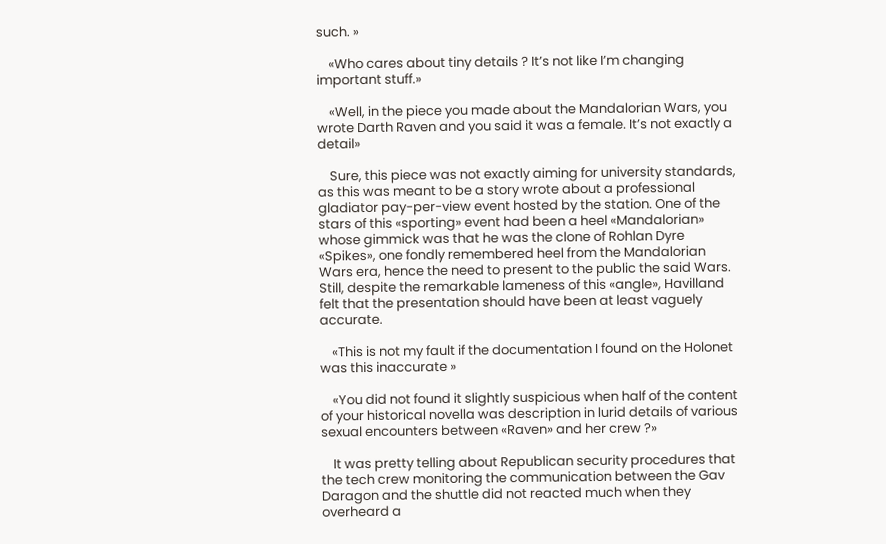such. »

    «Who cares about tiny details ? It’s not like I’m changing important stuff.»

    «Well, in the piece you made about the Mandalorian Wars, you wrote Darth Raven and you said it was a female. It’s not exactly a detail»

    Sure, this piece was not exactly aiming for university standards, as this was meant to be a story wrote about a professional gladiator pay-per-view event hosted by the station. One of the stars of this «sporting» event had been a heel «Mandalorian» whose gimmick was that he was the clone of Rohlan Dyre «Spikes», one fondly remembered heel from the Mandalorian Wars era, hence the need to present to the public the said Wars. Still, despite the remarkable lameness of this «angle», Havilland felt that the presentation should have been at least vaguely accurate.

    «This is not my fault if the documentation I found on the Holonet was this inaccurate »

    «You did not found it slightly suspicious when half of the content of your historical novella was description in lurid details of various sexual encounters between «Raven» and her crew ?»

    It was pretty telling about Republican security procedures that the tech crew monitoring the communication between the Gav Daragon and the shuttle did not reacted much when they overheard a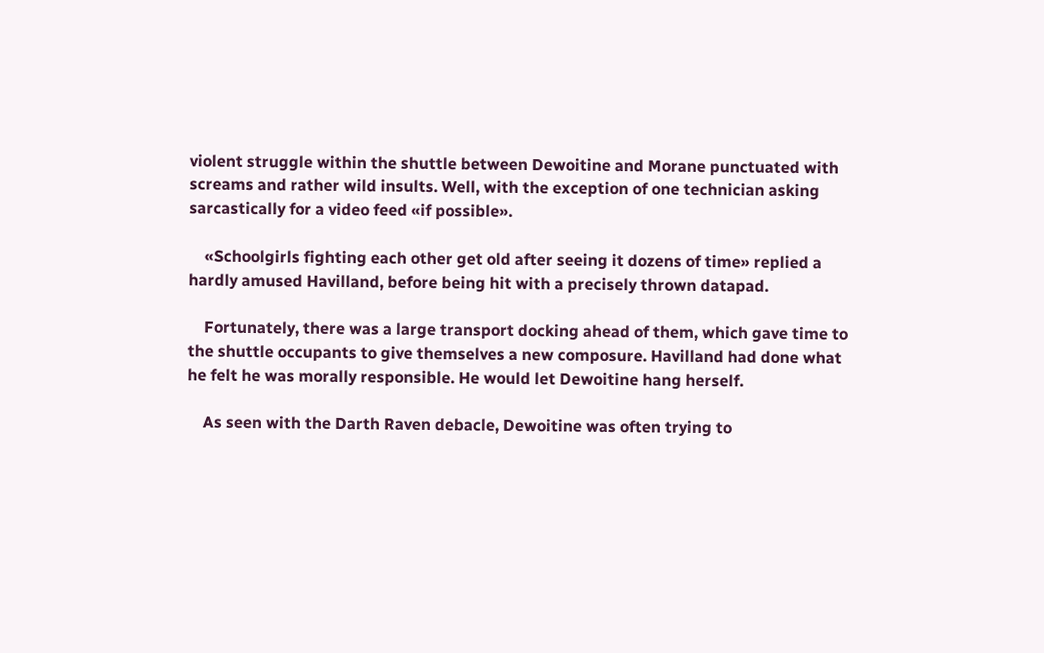violent struggle within the shuttle between Dewoitine and Morane punctuated with screams and rather wild insults. Well, with the exception of one technician asking sarcastically for a video feed «if possible».

    «Schoolgirls fighting each other get old after seeing it dozens of time» replied a hardly amused Havilland, before being hit with a precisely thrown datapad.

    Fortunately, there was a large transport docking ahead of them, which gave time to the shuttle occupants to give themselves a new composure. Havilland had done what he felt he was morally responsible. He would let Dewoitine hang herself.

    As seen with the Darth Raven debacle, Dewoitine was often trying to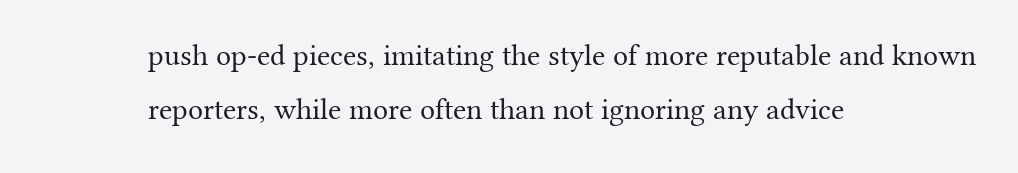push op-ed pieces, imitating the style of more reputable and known reporters, while more often than not ignoring any advice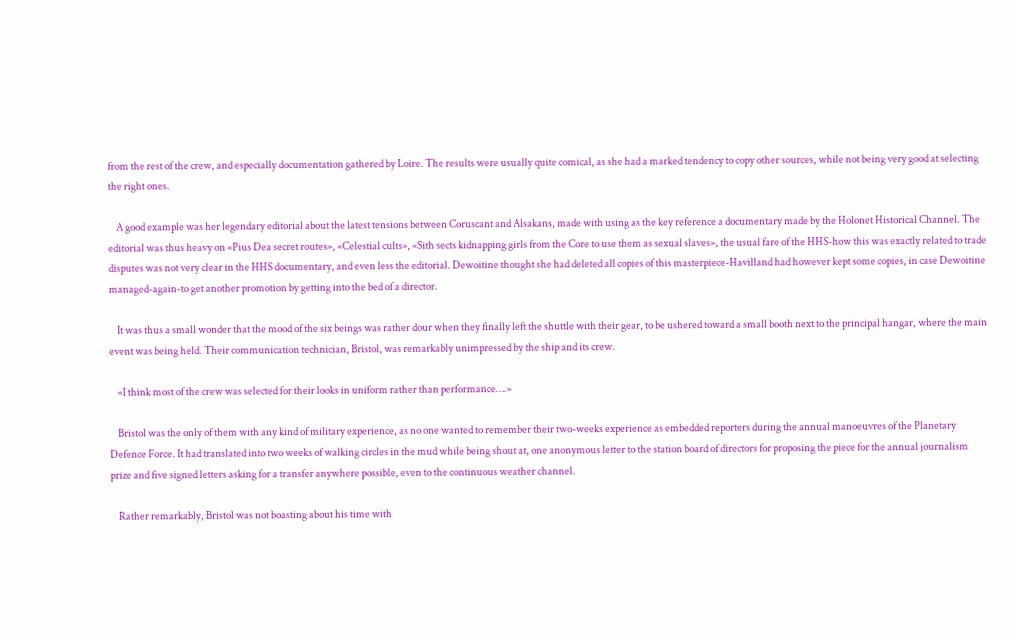from the rest of the crew, and especially documentation gathered by Loire. The results were usually quite comical, as she had a marked tendency to copy other sources, while not being very good at selecting the right ones.

    A good example was her legendary editorial about the latest tensions between Coruscant and Alsakans, made with using as the key reference a documentary made by the Holonet Historical Channel. The editorial was thus heavy on «Pius Dea secret routes», «Celestial cults», «Sith sects kidnapping girls from the Core to use them as sexual slaves», the usual fare of the HHS-how this was exactly related to trade disputes was not very clear in the HHS documentary, and even less the editorial. Dewoitine thought she had deleted all copies of this masterpiece-Havilland had however kept some copies, in case Dewoitine managed-again-to get another promotion by getting into the bed of a director.

    It was thus a small wonder that the mood of the six beings was rather dour when they finally left the shuttle with their gear, to be ushered toward a small booth next to the principal hangar, where the main event was being held. Their communication technician, Bristol, was remarkably unimpressed by the ship and its crew.

    «I think most of the crew was selected for their looks in uniform rather than performance….»

    Bristol was the only of them with any kind of military experience, as no one wanted to remember their two-weeks experience as embedded reporters during the annual manoeuvres of the Planetary Defence Force. It had translated into two weeks of walking circles in the mud while being shout at, one anonymous letter to the station board of directors for proposing the piece for the annual journalism prize and five signed letters asking for a transfer anywhere possible, even to the continuous weather channel.

    Rather remarkably, Bristol was not boasting about his time with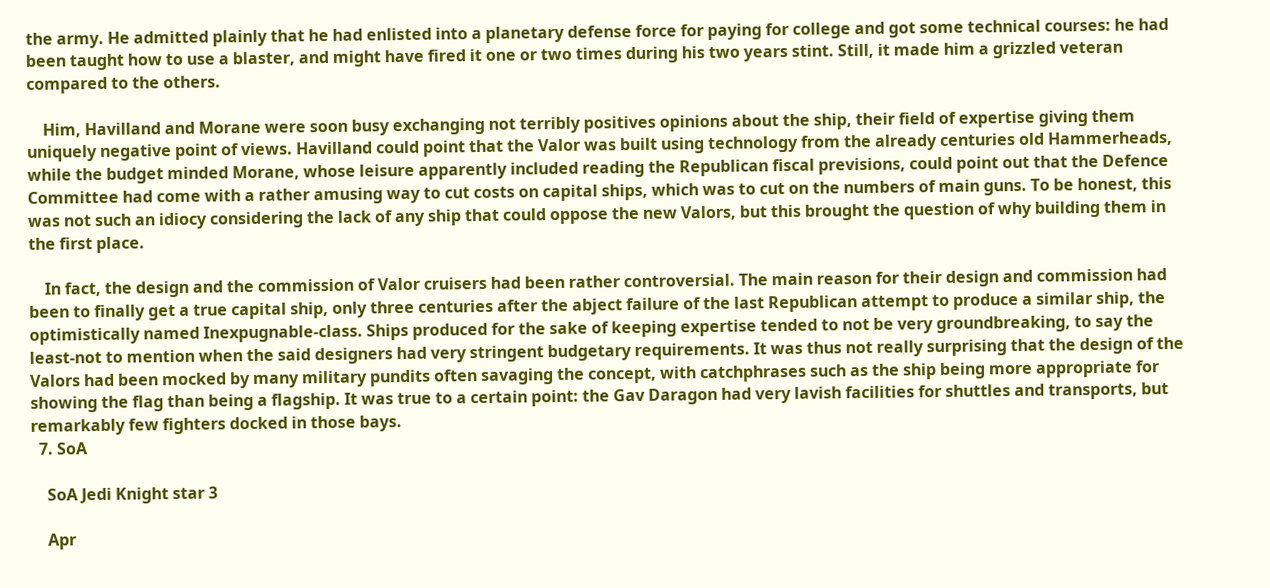the army. He admitted plainly that he had enlisted into a planetary defense force for paying for college and got some technical courses: he had been taught how to use a blaster, and might have fired it one or two times during his two years stint. Still, it made him a grizzled veteran compared to the others.

    Him, Havilland and Morane were soon busy exchanging not terribly positives opinions about the ship, their field of expertise giving them uniquely negative point of views. Havilland could point that the Valor was built using technology from the already centuries old Hammerheads, while the budget minded Morane, whose leisure apparently included reading the Republican fiscal previsions, could point out that the Defence Committee had come with a rather amusing way to cut costs on capital ships, which was to cut on the numbers of main guns. To be honest, this was not such an idiocy considering the lack of any ship that could oppose the new Valors, but this brought the question of why building them in the first place.

    In fact, the design and the commission of Valor cruisers had been rather controversial. The main reason for their design and commission had been to finally get a true capital ship, only three centuries after the abject failure of the last Republican attempt to produce a similar ship, the optimistically named Inexpugnable-class. Ships produced for the sake of keeping expertise tended to not be very groundbreaking, to say the least-not to mention when the said designers had very stringent budgetary requirements. It was thus not really surprising that the design of the Valors had been mocked by many military pundits often savaging the concept, with catchphrases such as the ship being more appropriate for showing the flag than being a flagship. It was true to a certain point: the Gav Daragon had very lavish facilities for shuttles and transports, but remarkably few fighters docked in those bays.
  7. SoA

    SoA Jedi Knight star 3

    Apr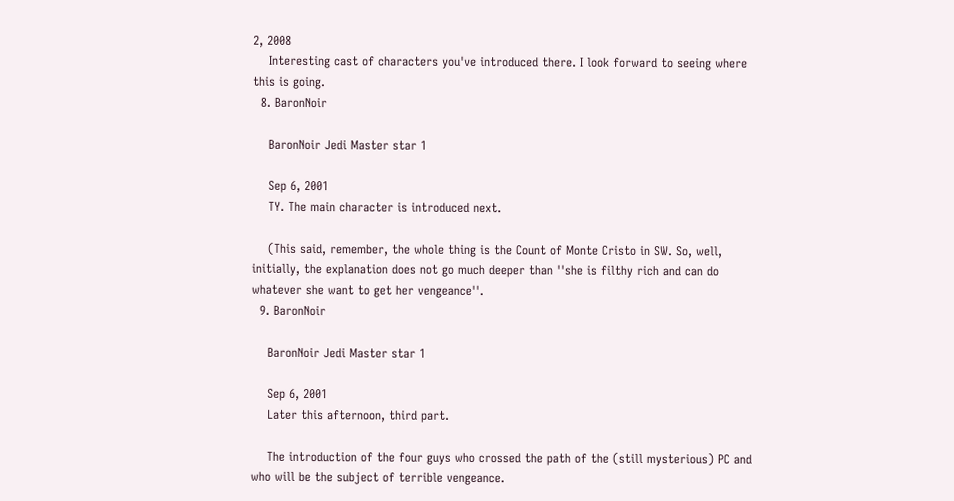2, 2008
    Interesting cast of characters you've introduced there. I look forward to seeing where this is going.
  8. BaronNoir

    BaronNoir Jedi Master star 1

    Sep 6, 2001
    TY. The main character is introduced next.

    (This said, remember, the whole thing is the Count of Monte Cristo in SW. So, well, initially, the explanation does not go much deeper than ''she is filthy rich and can do whatever she want to get her vengeance''.
  9. BaronNoir

    BaronNoir Jedi Master star 1

    Sep 6, 2001
    Later this afternoon, third part.

    The introduction of the four guys who crossed the path of the (still mysterious) PC and who will be the subject of terrible vengeance.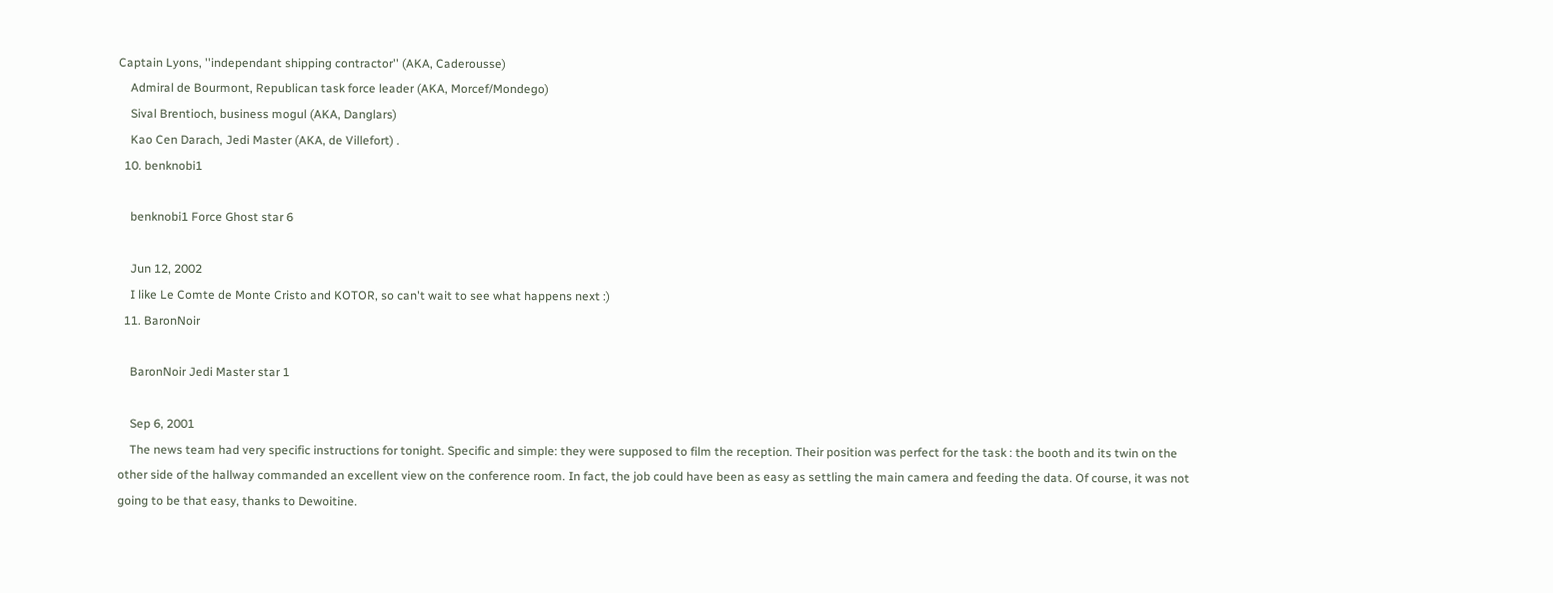Captain Lyons, ''independant shipping contractor'' (AKA, Caderousse)
    Admiral de Bourmont, Republican task force leader (AKA, Morcef/Mondego)
    Sival Brentioch, business mogul (AKA, Danglars)
    Kao Cen Darach, Jedi Master (AKA, de Villefort) .
  10. benknobi1

    benknobi1 Force Ghost star 6

    Jun 12, 2002
    I like Le Comte de Monte Cristo and KOTOR, so can't wait to see what happens next :)
  11. BaronNoir

    BaronNoir Jedi Master star 1

    Sep 6, 2001
    The news team had very specific instructions for tonight. Specific and simple: they were supposed to film the reception. Their position was perfect for the task : the booth and its twin on the other side of the hallway commanded an excellent view on the conference room. In fact, the job could have been as easy as settling the main camera and feeding the data. Of course, it was not going to be that easy, thanks to Dewoitine.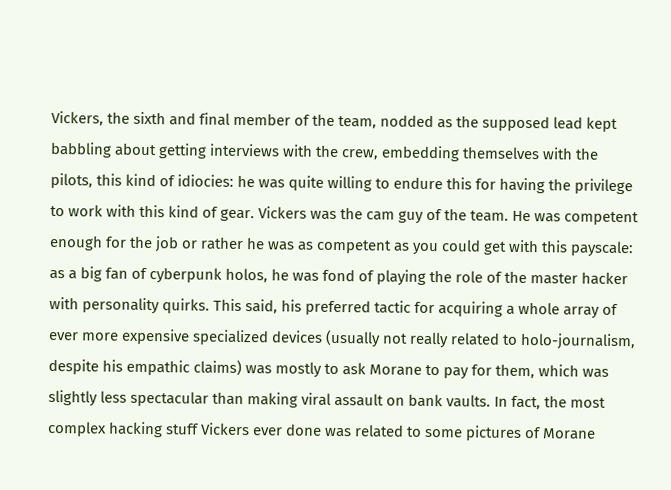Vickers, the sixth and final member of the team, nodded as the supposed lead kept babbling about getting interviews with the crew, embedding themselves with the pilots, this kind of idiocies: he was quite willing to endure this for having the privilege to work with this kind of gear. Vickers was the cam guy of the team. He was competent enough for the job or rather he was as competent as you could get with this payscale: as a big fan of cyberpunk holos, he was fond of playing the role of the master hacker with personality quirks. This said, his preferred tactic for acquiring a whole array of ever more expensive specialized devices (usually not really related to holo-journalism, despite his empathic claims) was mostly to ask Morane to pay for them, which was slightly less spectacular than making viral assault on bank vaults. In fact, the most complex hacking stuff Vickers ever done was related to some pictures of Morane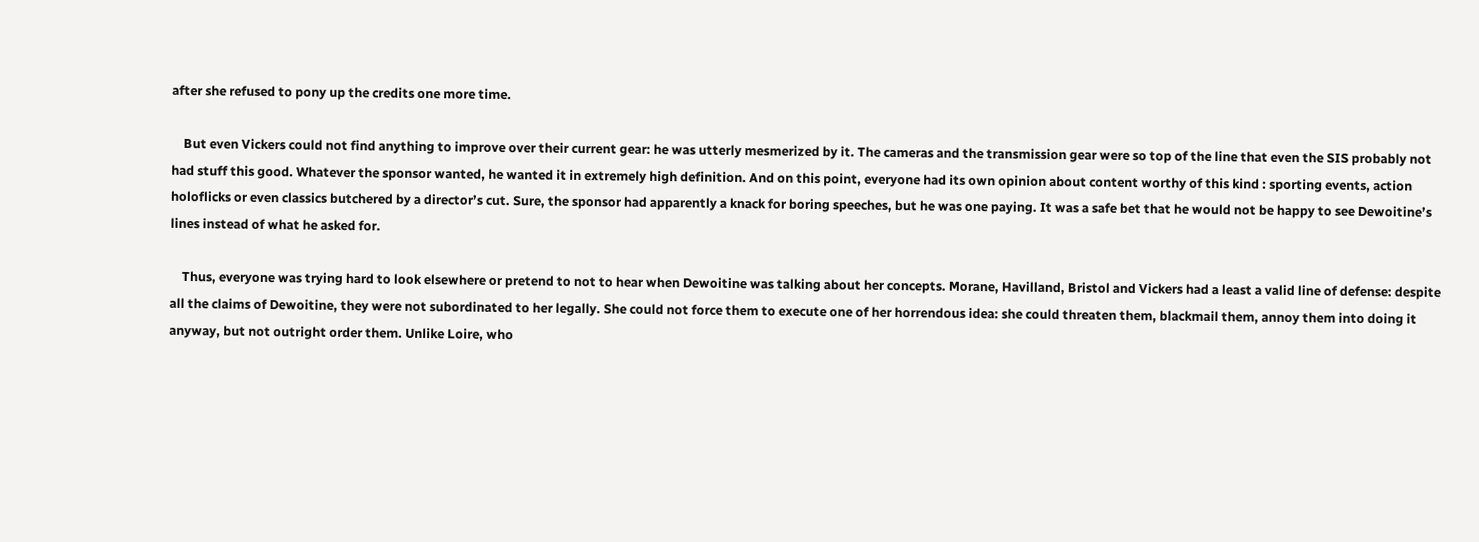after she refused to pony up the credits one more time.

    But even Vickers could not find anything to improve over their current gear: he was utterly mesmerized by it. The cameras and the transmission gear were so top of the line that even the SIS probably not had stuff this good. Whatever the sponsor wanted, he wanted it in extremely high definition. And on this point, everyone had its own opinion about content worthy of this kind : sporting events, action holoflicks or even classics butchered by a director’s cut. Sure, the sponsor had apparently a knack for boring speeches, but he was one paying. It was a safe bet that he would not be happy to see Dewoitine’s lines instead of what he asked for.

    Thus, everyone was trying hard to look elsewhere or pretend to not to hear when Dewoitine was talking about her concepts. Morane, Havilland, Bristol and Vickers had a least a valid line of defense: despite all the claims of Dewoitine, they were not subordinated to her legally. She could not force them to execute one of her horrendous idea: she could threaten them, blackmail them, annoy them into doing it anyway, but not outright order them. Unlike Loire, who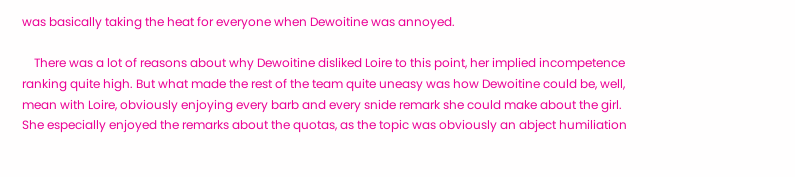was basically taking the heat for everyone when Dewoitine was annoyed.

    There was a lot of reasons about why Dewoitine disliked Loire to this point, her implied incompetence ranking quite high. But what made the rest of the team quite uneasy was how Dewoitine could be, well, mean with Loire, obviously enjoying every barb and every snide remark she could make about the girl. She especially enjoyed the remarks about the quotas, as the topic was obviously an abject humiliation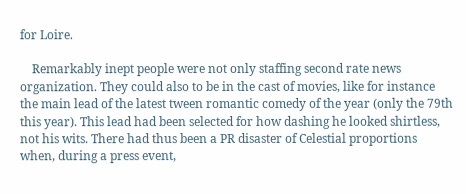for Loire.

    Remarkably inept people were not only staffing second rate news organization. They could also to be in the cast of movies, like for instance the main lead of the latest tween romantic comedy of the year (only the 79th this year). This lead had been selected for how dashing he looked shirtless, not his wits. There had thus been a PR disaster of Celestial proportions when, during a press event,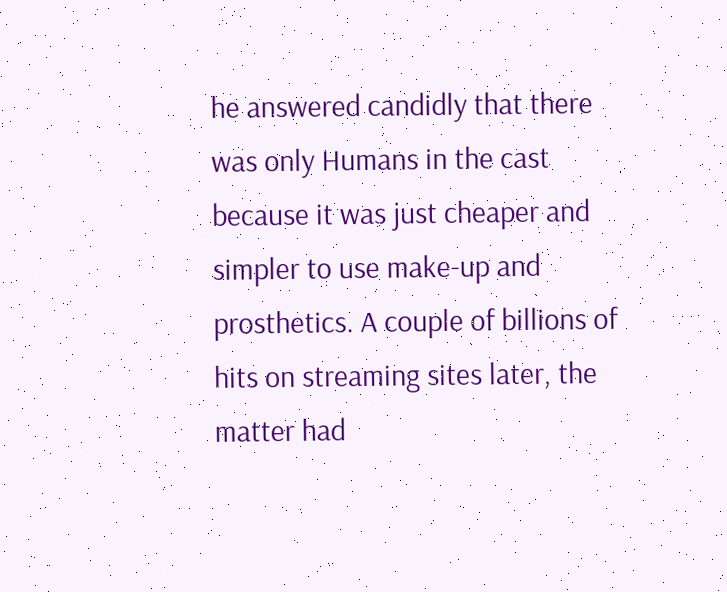he answered candidly that there was only Humans in the cast because it was just cheaper and simpler to use make-up and prosthetics. A couple of billions of hits on streaming sites later, the matter had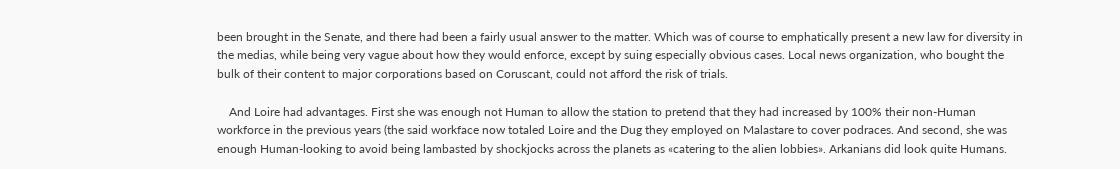been brought in the Senate, and there had been a fairly usual answer to the matter. Which was of course to emphatically present a new law for diversity in the medias, while being very vague about how they would enforce, except by suing especially obvious cases. Local news organization, who bought the bulk of their content to major corporations based on Coruscant, could not afford the risk of trials.

    And Loire had advantages. First she was enough not Human to allow the station to pretend that they had increased by 100% their non-Human workforce in the previous years (the said workface now totaled Loire and the Dug they employed on Malastare to cover podraces. And second, she was enough Human-looking to avoid being lambasted by shockjocks across the planets as «catering to the alien lobbies». Arkanians did look quite Humans.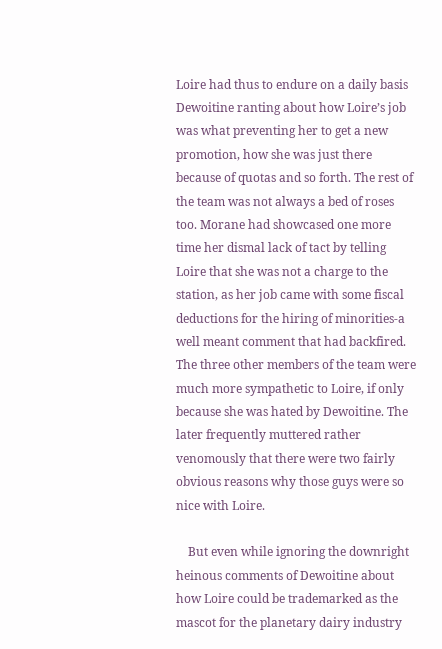Loire had thus to endure on a daily basis Dewoitine ranting about how Loire’s job was what preventing her to get a new promotion, how she was just there because of quotas and so forth. The rest of the team was not always a bed of roses too. Morane had showcased one more time her dismal lack of tact by telling Loire that she was not a charge to the station, as her job came with some fiscal deductions for the hiring of minorities-a well meant comment that had backfired. The three other members of the team were much more sympathetic to Loire, if only because she was hated by Dewoitine. The later frequently muttered rather venomously that there were two fairly obvious reasons why those guys were so nice with Loire.

    But even while ignoring the downright heinous comments of Dewoitine about how Loire could be trademarked as the mascot for the planetary dairy industry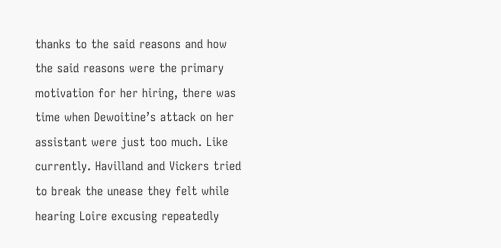thanks to the said reasons and how the said reasons were the primary motivation for her hiring, there was time when Dewoitine’s attack on her assistant were just too much. Like currently. Havilland and Vickers tried to break the unease they felt while hearing Loire excusing repeatedly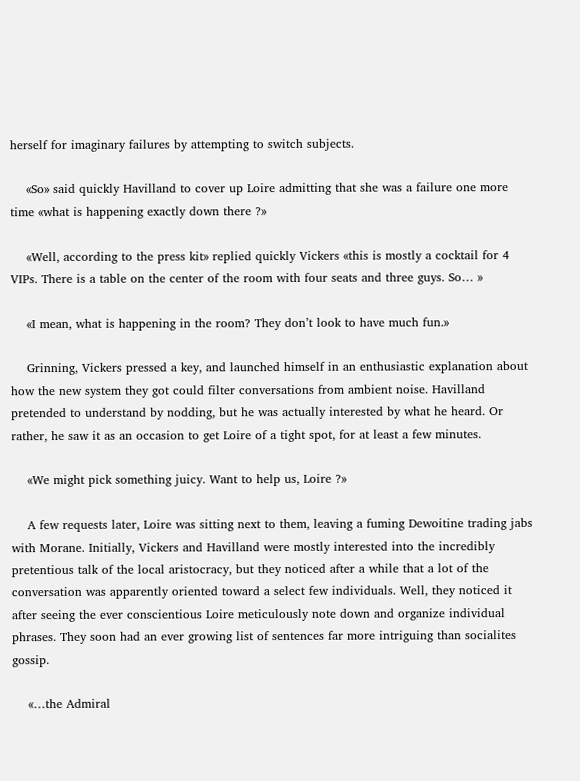herself for imaginary failures by attempting to switch subjects.

    «So» said quickly Havilland to cover up Loire admitting that she was a failure one more time «what is happening exactly down there ?»

    «Well, according to the press kit» replied quickly Vickers «this is mostly a cocktail for 4 VIPs. There is a table on the center of the room with four seats and three guys. So… »

    «I mean, what is happening in the room? They don’t look to have much fun.»

    Grinning, Vickers pressed a key, and launched himself in an enthusiastic explanation about how the new system they got could filter conversations from ambient noise. Havilland pretended to understand by nodding, but he was actually interested by what he heard. Or rather, he saw it as an occasion to get Loire of a tight spot, for at least a few minutes.

    «We might pick something juicy. Want to help us, Loire ?»

    A few requests later, Loire was sitting next to them, leaving a fuming Dewoitine trading jabs with Morane. Initially, Vickers and Havilland were mostly interested into the incredibly pretentious talk of the local aristocracy, but they noticed after a while that a lot of the conversation was apparently oriented toward a select few individuals. Well, they noticed it after seeing the ever conscientious Loire meticulously note down and organize individual phrases. They soon had an ever growing list of sentences far more intriguing than socialites gossip.

    «…the Admiral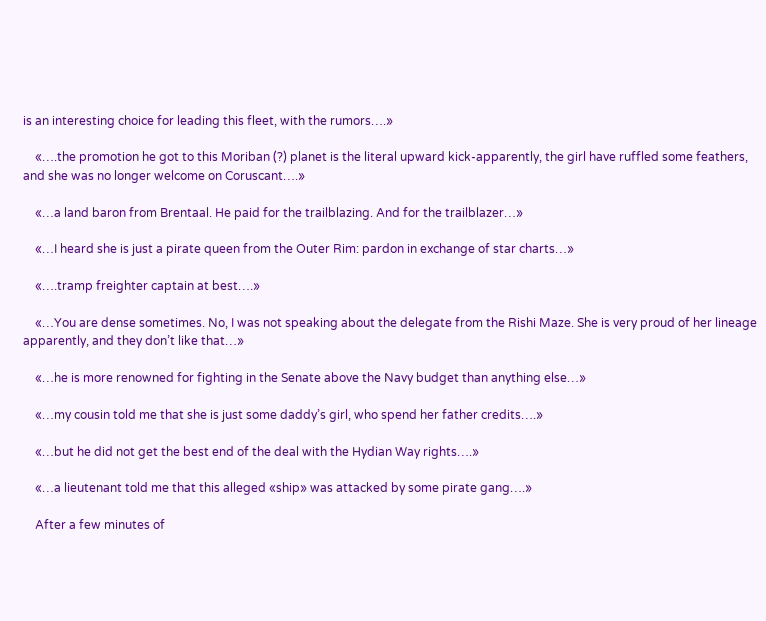is an interesting choice for leading this fleet, with the rumors….»

    «….the promotion he got to this Moriban (?) planet is the literal upward kick-apparently, the girl have ruffled some feathers, and she was no longer welcome on Coruscant….»

    «…a land baron from Brentaal. He paid for the trailblazing. And for the trailblazer…»

    «…I heard she is just a pirate queen from the Outer Rim: pardon in exchange of star charts…»

    «….tramp freighter captain at best….»

    «…You are dense sometimes. No, I was not speaking about the delegate from the Rishi Maze. She is very proud of her lineage apparently, and they don’t like that…»

    «…he is more renowned for fighting in the Senate above the Navy budget than anything else…»

    «…my cousin told me that she is just some daddy’s girl, who spend her father credits….»

    «…but he did not get the best end of the deal with the Hydian Way rights….»

    «…a lieutenant told me that this alleged «ship» was attacked by some pirate gang….»

    After a few minutes of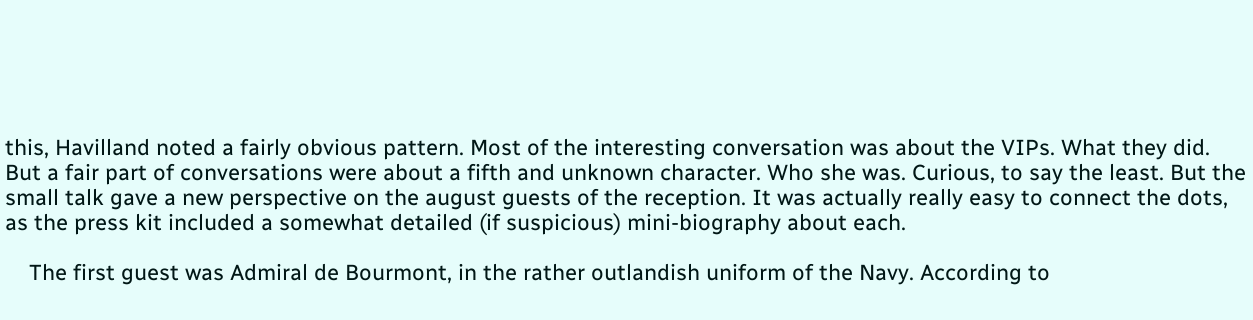this, Havilland noted a fairly obvious pattern. Most of the interesting conversation was about the VIPs. What they did. But a fair part of conversations were about a fifth and unknown character. Who she was. Curious, to say the least. But the small talk gave a new perspective on the august guests of the reception. It was actually really easy to connect the dots, as the press kit included a somewhat detailed (if suspicious) mini-biography about each.

    The first guest was Admiral de Bourmont, in the rather outlandish uniform of the Navy. According to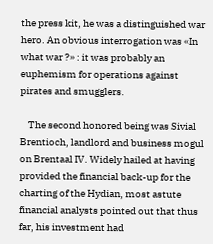the press kit, he was a distinguished war hero. An obvious interrogation was «In what war ?» : it was probably an euphemism for operations against pirates and smugglers.

    The second honored being was Sivial Brentioch, landlord and business mogul on Brentaal IV. Widely hailed at having provided the financial back-up for the charting of the Hydian, most astute financial analysts pointed out that thus far, his investment had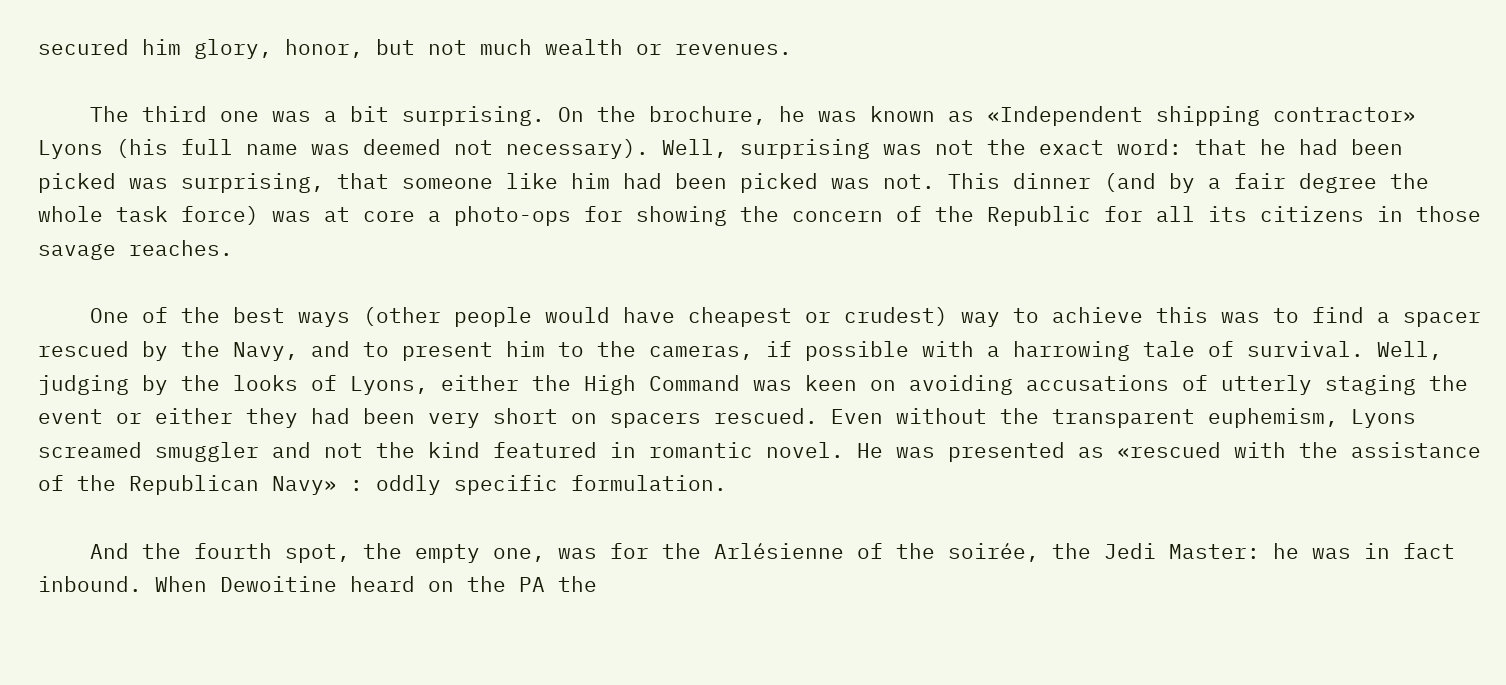secured him glory, honor, but not much wealth or revenues.

    The third one was a bit surprising. On the brochure, he was known as «Independent shipping contractor» Lyons (his full name was deemed not necessary). Well, surprising was not the exact word: that he had been picked was surprising, that someone like him had been picked was not. This dinner (and by a fair degree the whole task force) was at core a photo-ops for showing the concern of the Republic for all its citizens in those savage reaches.

    One of the best ways (other people would have cheapest or crudest) way to achieve this was to find a spacer rescued by the Navy, and to present him to the cameras, if possible with a harrowing tale of survival. Well, judging by the looks of Lyons, either the High Command was keen on avoiding accusations of utterly staging the event or either they had been very short on spacers rescued. Even without the transparent euphemism, Lyons screamed smuggler and not the kind featured in romantic novel. He was presented as «rescued with the assistance of the Republican Navy» : oddly specific formulation.

    And the fourth spot, the empty one, was for the Arlésienne of the soirée, the Jedi Master: he was in fact inbound. When Dewoitine heard on the PA the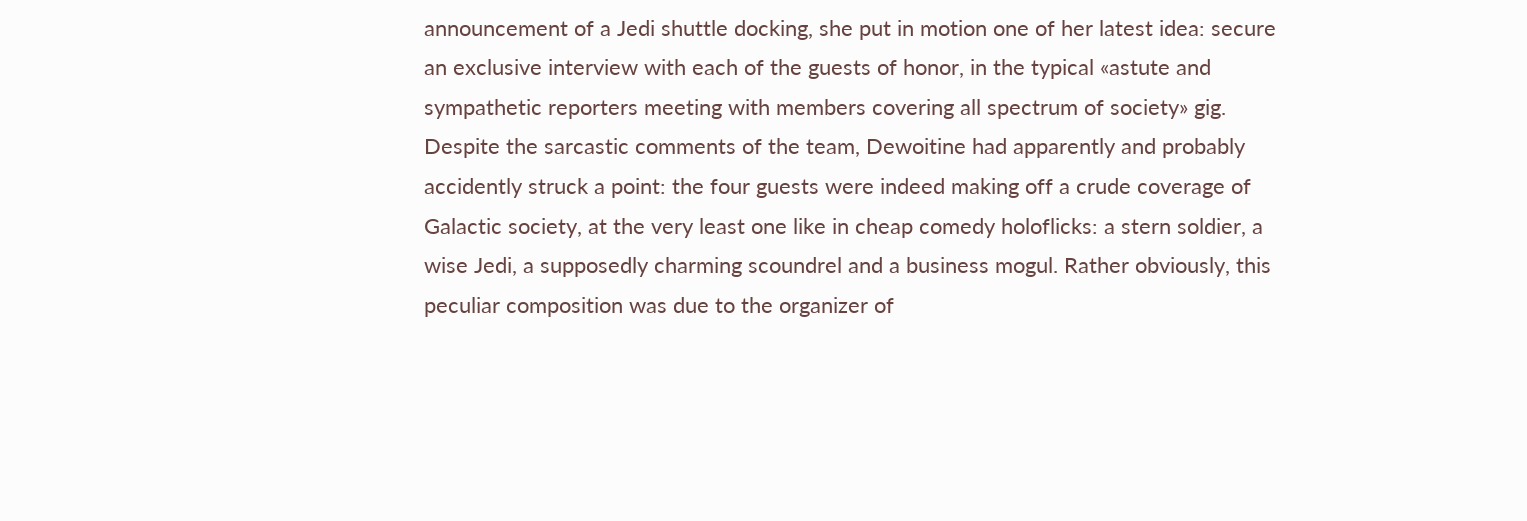announcement of a Jedi shuttle docking, she put in motion one of her latest idea: secure an exclusive interview with each of the guests of honor, in the typical «astute and sympathetic reporters meeting with members covering all spectrum of society» gig. Despite the sarcastic comments of the team, Dewoitine had apparently and probably accidently struck a point: the four guests were indeed making off a crude coverage of Galactic society, at the very least one like in cheap comedy holoflicks: a stern soldier, a wise Jedi, a supposedly charming scoundrel and a business mogul. Rather obviously, this peculiar composition was due to the organizer of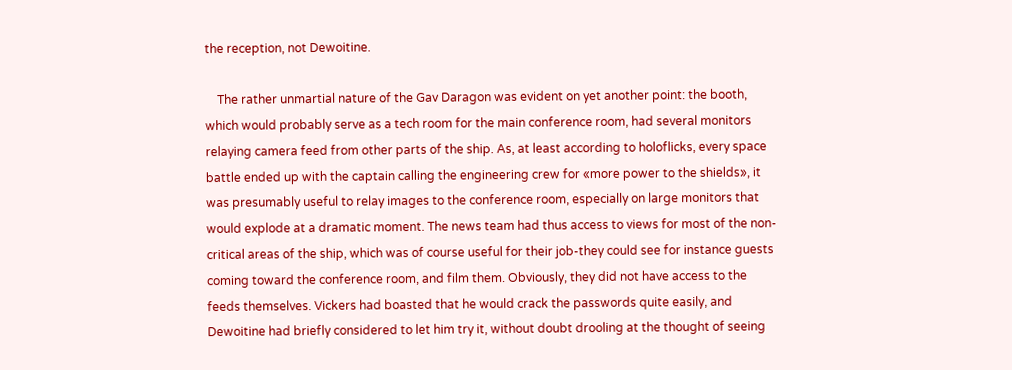the reception, not Dewoitine.

    The rather unmartial nature of the Gav Daragon was evident on yet another point: the booth, which would probably serve as a tech room for the main conference room, had several monitors relaying camera feed from other parts of the ship. As, at least according to holoflicks, every space battle ended up with the captain calling the engineering crew for «more power to the shields», it was presumably useful to relay images to the conference room, especially on large monitors that would explode at a dramatic moment. The news team had thus access to views for most of the non-critical areas of the ship, which was of course useful for their job-they could see for instance guests coming toward the conference room, and film them. Obviously, they did not have access to the feeds themselves. Vickers had boasted that he would crack the passwords quite easily, and Dewoitine had briefly considered to let him try it, without doubt drooling at the thought of seeing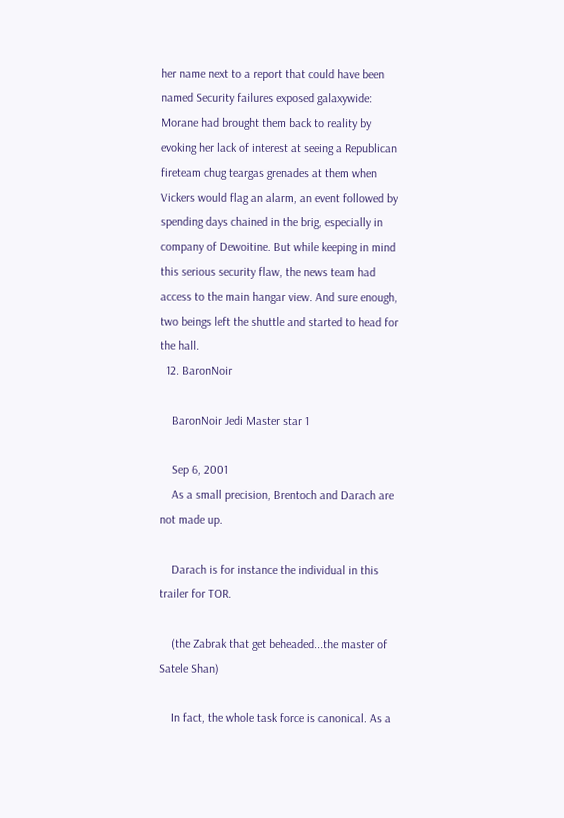her name next to a report that could have been named Security failures exposed galaxywide: Morane had brought them back to reality by evoking her lack of interest at seeing a Republican fireteam chug teargas grenades at them when Vickers would flag an alarm, an event followed by spending days chained in the brig, especially in company of Dewoitine. But while keeping in mind this serious security flaw, the news team had access to the main hangar view. And sure enough, two beings left the shuttle and started to head for the hall.
  12. BaronNoir

    BaronNoir Jedi Master star 1

    Sep 6, 2001
    As a small precision, Brentoch and Darach are not made up.

    Darach is for instance the individual in this trailer for TOR.

    (the Zabrak that get beheaded...the master of Satele Shan)

    In fact, the whole task force is canonical. As a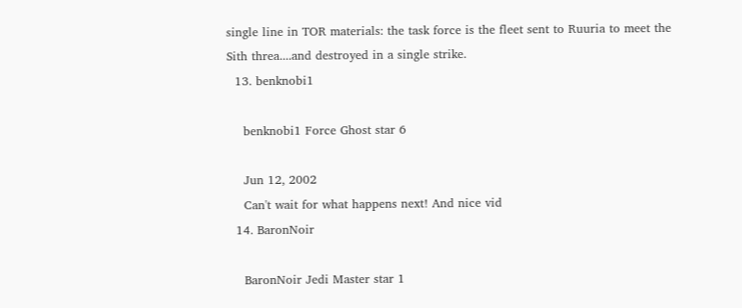single line in TOR materials: the task force is the fleet sent to Ruuria to meet the Sith threa....and destroyed in a single strike.
  13. benknobi1

    benknobi1 Force Ghost star 6

    Jun 12, 2002
    Can't wait for what happens next! And nice vid
  14. BaronNoir

    BaronNoir Jedi Master star 1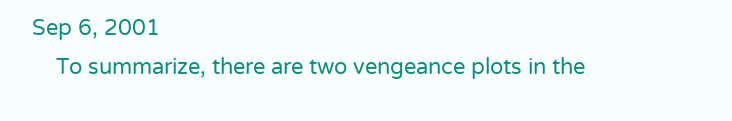Sep 6, 2001
    To summarize, there are two vengeance plots in the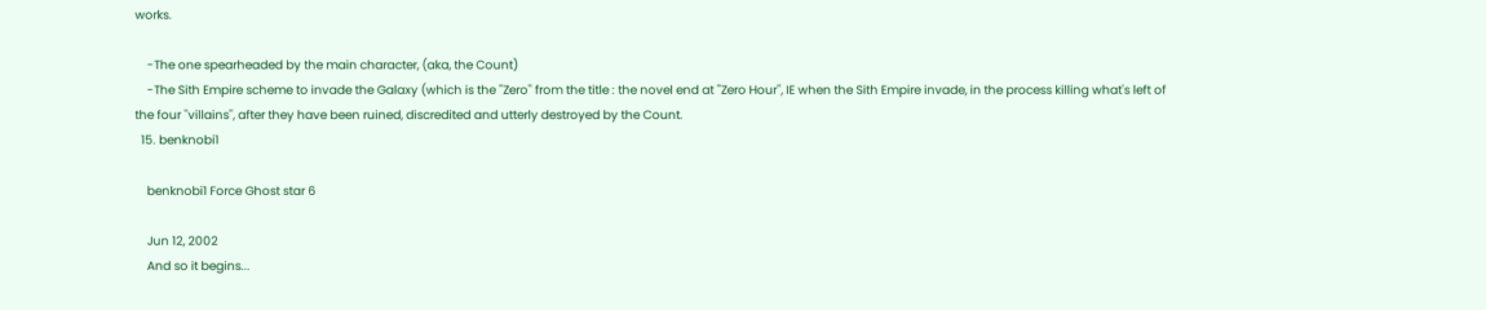works.

    -The one spearheaded by the main character, (aka, the Count)
    -The Sith Empire scheme to invade the Galaxy (which is the ''Zero'' from the title : the novel end at ''Zero Hour'', IE when the Sith Empire invade, in the process killing what's left of the four ''villains'', after they have been ruined, discredited and utterly destroyed by the Count.
  15. benknobi1

    benknobi1 Force Ghost star 6

    Jun 12, 2002
    And so it begins...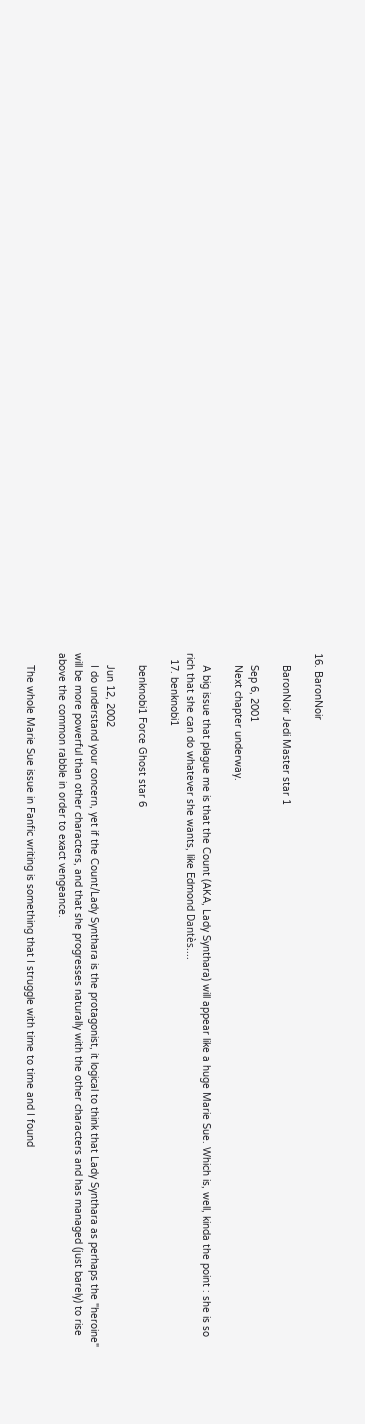16. BaronNoir

    BaronNoir Jedi Master star 1

    Sep 6, 2001
    Next chapter underway.

    A big issue that plague me is that the Count (AKA, Lady Synthara) will appear like a huge Marie Sue. Which is, well, kinda the point : she is so rich that she can do whatever she wants, like Edmond Dantès....
  17. benknobi1

    benknobi1 Force Ghost star 6

    Jun 12, 2002
    I do understand your concern, yet if the Count/Lady Synthara is the protagonist, it logical to think that Lady Synthara as perhaps the "heroine" will be more powerful than other characters, and that she progresses naturally with the other characters and has managed (just barely) to rise above the common rabble in order to exact vengeance.

    The whole Marie Sue issue in Fanfic writing is something that I struggle with time to time and I found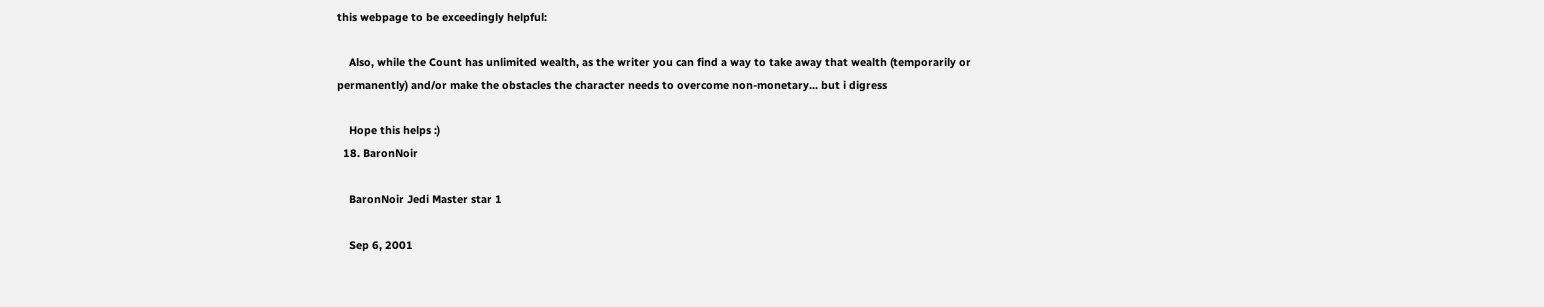this webpage to be exceedingly helpful:

    Also, while the Count has unlimited wealth, as the writer you can find a way to take away that wealth (temporarily or permanently) and/or make the obstacles the character needs to overcome non-monetary... but i digress

    Hope this helps :)
  18. BaronNoir

    BaronNoir Jedi Master star 1

    Sep 6, 2001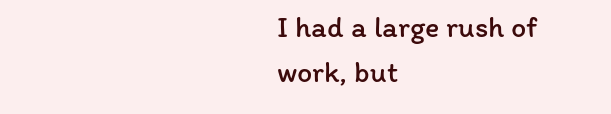I had a large rush of work, but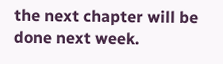the next chapter will be done next week.